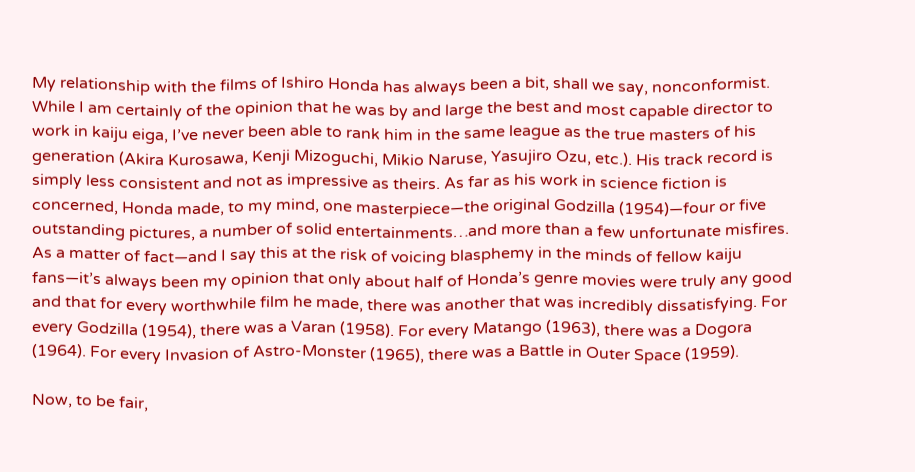My relationship with the films of Ishiro Honda has always been a bit, shall we say, nonconformist. While I am certainly of the opinion that he was by and large the best and most capable director to work in kaiju eiga, I’ve never been able to rank him in the same league as the true masters of his generation (Akira Kurosawa, Kenji Mizoguchi, Mikio Naruse, Yasujiro Ozu, etc.). His track record is simply less consistent and not as impressive as theirs. As far as his work in science fiction is concerned, Honda made, to my mind, one masterpiece—the original Godzilla (1954)—four or five outstanding pictures, a number of solid entertainments…and more than a few unfortunate misfires. As a matter of fact—and I say this at the risk of voicing blasphemy in the minds of fellow kaiju fans—it’s always been my opinion that only about half of Honda’s genre movies were truly any good and that for every worthwhile film he made, there was another that was incredibly dissatisfying. For every Godzilla (1954), there was a Varan (1958). For every Matango (1963), there was a Dogora (1964). For every Invasion of Astro-Monster (1965), there was a Battle in Outer Space (1959).

Now, to be fair,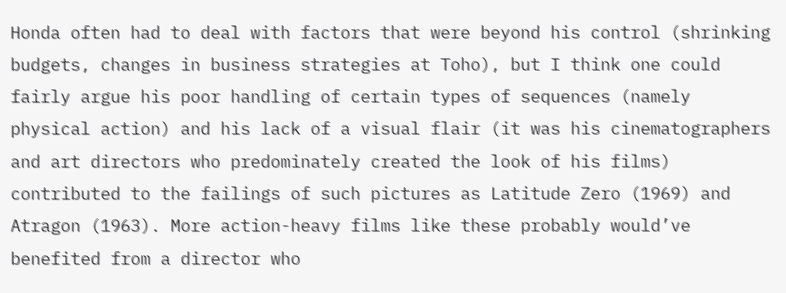Honda often had to deal with factors that were beyond his control (shrinking budgets, changes in business strategies at Toho), but I think one could fairly argue his poor handling of certain types of sequences (namely physical action) and his lack of a visual flair (it was his cinematographers and art directors who predominately created the look of his films) contributed to the failings of such pictures as Latitude Zero (1969) and Atragon (1963). More action-heavy films like these probably would’ve benefited from a director who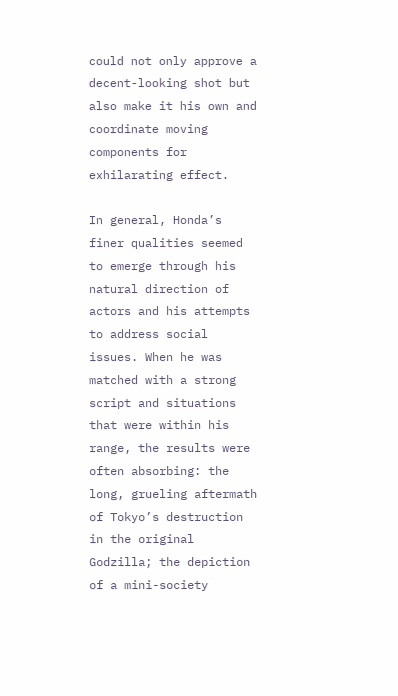could not only approve a decent-looking shot but also make it his own and coordinate moving components for exhilarating effect.

In general, Honda’s finer qualities seemed to emerge through his natural direction of actors and his attempts to address social issues. When he was matched with a strong script and situations that were within his range, the results were often absorbing: the long, grueling aftermath of Tokyo’s destruction in the original Godzilla; the depiction of a mini-society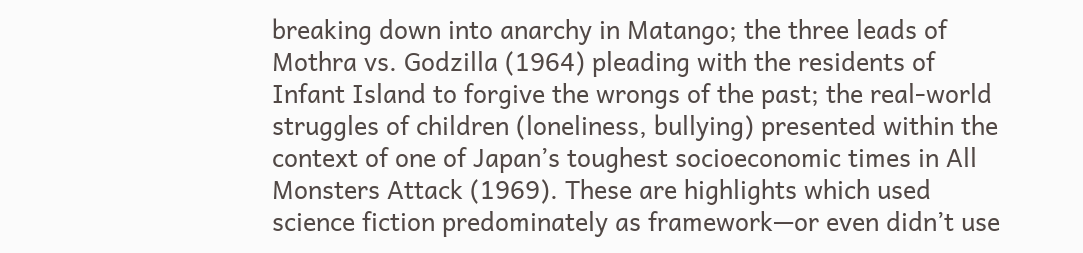breaking down into anarchy in Matango; the three leads of Mothra vs. Godzilla (1964) pleading with the residents of Infant Island to forgive the wrongs of the past; the real-world struggles of children (loneliness, bullying) presented within the context of one of Japan’s toughest socioeconomic times in All Monsters Attack (1969). These are highlights which used science fiction predominately as framework—or even didn’t use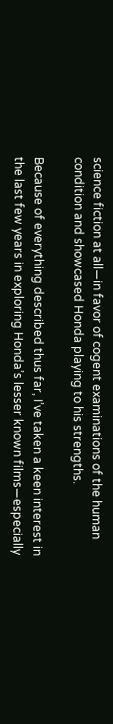science fiction at all—in favor of cogent examinations of the human condition and showcased Honda playing to his strengths.

Because of everything described thus far, I’ve taken a keen interest in the last few years in exploring Honda’s lesser known films—especially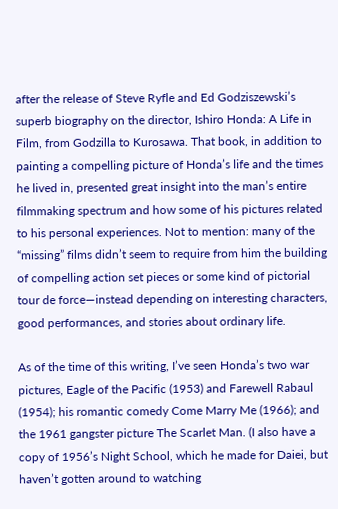after the release of Steve Ryfle and Ed Godziszewski’s superb biography on the director, Ishiro Honda: A Life in Film, from Godzilla to Kurosawa. That book, in addition to painting a compelling picture of Honda’s life and the times he lived in, presented great insight into the man’s entire filmmaking spectrum and how some of his pictures related to his personal experiences. Not to mention: many of the “missing” films didn’t seem to require from him the building of compelling action set pieces or some kind of pictorial tour de force—instead depending on interesting characters, good performances, and stories about ordinary life.

As of the time of this writing, I’ve seen Honda’s two war pictures, Eagle of the Pacific (1953) and Farewell Rabaul (1954); his romantic comedy Come Marry Me (1966); and the 1961 gangster picture The Scarlet Man. (I also have a copy of 1956’s Night School, which he made for Daiei, but haven’t gotten around to watching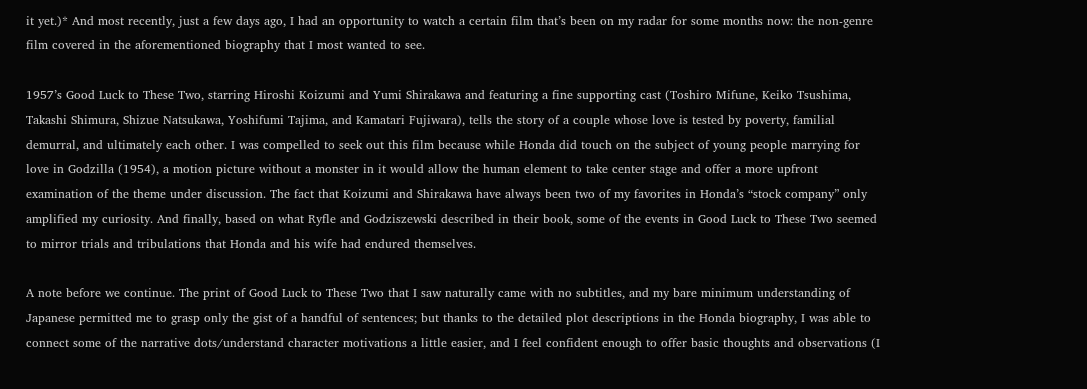it yet.)* And most recently, just a few days ago, I had an opportunity to watch a certain film that’s been on my radar for some months now: the non-genre film covered in the aforementioned biography that I most wanted to see.

1957’s Good Luck to These Two, starring Hiroshi Koizumi and Yumi Shirakawa and featuring a fine supporting cast (Toshiro Mifune, Keiko Tsushima, Takashi Shimura, Shizue Natsukawa, Yoshifumi Tajima, and Kamatari Fujiwara), tells the story of a couple whose love is tested by poverty, familial demurral, and ultimately each other. I was compelled to seek out this film because while Honda did touch on the subject of young people marrying for love in Godzilla (1954), a motion picture without a monster in it would allow the human element to take center stage and offer a more upfront examination of the theme under discussion. The fact that Koizumi and Shirakawa have always been two of my favorites in Honda’s “stock company” only amplified my curiosity. And finally, based on what Ryfle and Godziszewski described in their book, some of the events in Good Luck to These Two seemed to mirror trials and tribulations that Honda and his wife had endured themselves.

A note before we continue. The print of Good Luck to These Two that I saw naturally came with no subtitles, and my bare minimum understanding of Japanese permitted me to grasp only the gist of a handful of sentences; but thanks to the detailed plot descriptions in the Honda biography, I was able to connect some of the narrative dots/understand character motivations a little easier, and I feel confident enough to offer basic thoughts and observations (I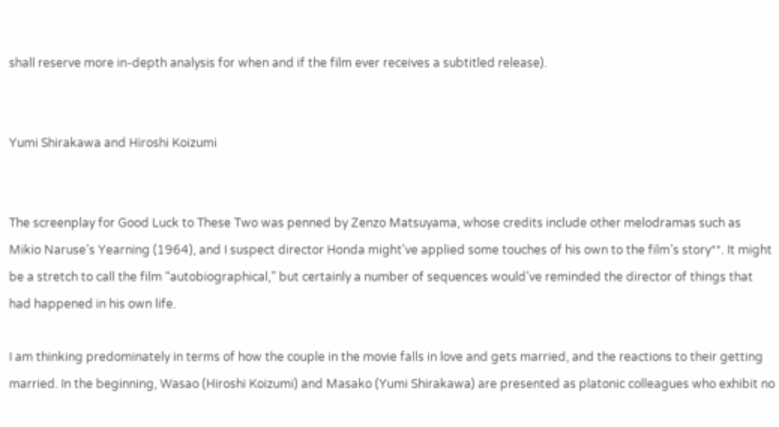shall reserve more in-depth analysis for when and if the film ever receives a subtitled release).


Yumi Shirakawa and Hiroshi Koizumi


The screenplay for Good Luck to These Two was penned by Zenzo Matsuyama, whose credits include other melodramas such as Mikio Naruse’s Yearning (1964), and I suspect director Honda might’ve applied some touches of his own to the film’s story**. It might be a stretch to call the film “autobiographical,” but certainly a number of sequences would’ve reminded the director of things that had happened in his own life.

I am thinking predominately in terms of how the couple in the movie falls in love and gets married, and the reactions to their getting married. In the beginning, Wasao (Hiroshi Koizumi) and Masako (Yumi Shirakawa) are presented as platonic colleagues who exhibit no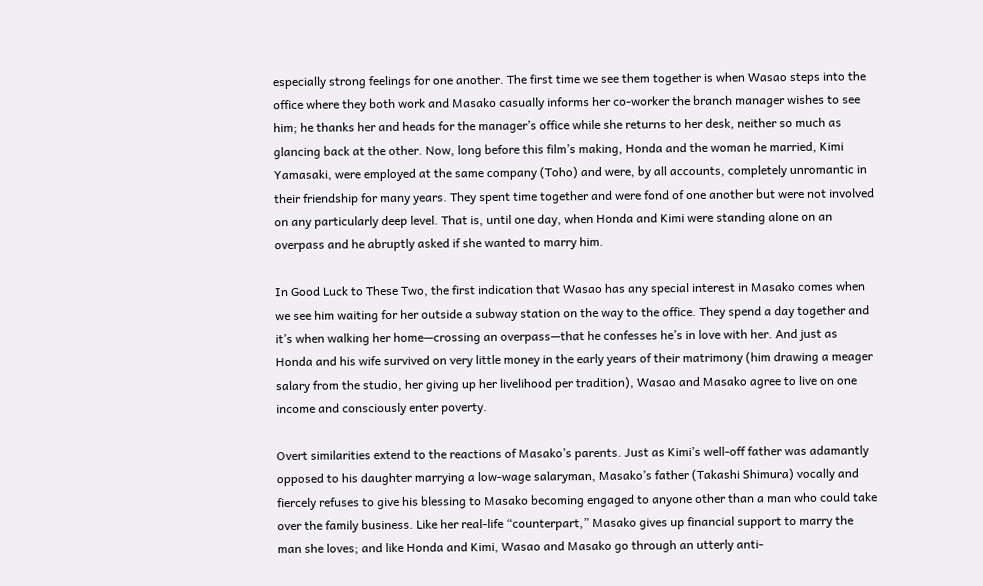especially strong feelings for one another. The first time we see them together is when Wasao steps into the office where they both work and Masako casually informs her co-worker the branch manager wishes to see him; he thanks her and heads for the manager’s office while she returns to her desk, neither so much as glancing back at the other. Now, long before this film’s making, Honda and the woman he married, Kimi Yamasaki, were employed at the same company (Toho) and were, by all accounts, completely unromantic in their friendship for many years. They spent time together and were fond of one another but were not involved on any particularly deep level. That is, until one day, when Honda and Kimi were standing alone on an overpass and he abruptly asked if she wanted to marry him.

In Good Luck to These Two, the first indication that Wasao has any special interest in Masako comes when we see him waiting for her outside a subway station on the way to the office. They spend a day together and it’s when walking her home—crossing an overpass—that he confesses he’s in love with her. And just as Honda and his wife survived on very little money in the early years of their matrimony (him drawing a meager salary from the studio, her giving up her livelihood per tradition), Wasao and Masako agree to live on one income and consciously enter poverty.

Overt similarities extend to the reactions of Masako’s parents. Just as Kimi’s well-off father was adamantly opposed to his daughter marrying a low-wage salaryman, Masako’s father (Takashi Shimura) vocally and fiercely refuses to give his blessing to Masako becoming engaged to anyone other than a man who could take over the family business. Like her real-life “counterpart,” Masako gives up financial support to marry the man she loves; and like Honda and Kimi, Wasao and Masako go through an utterly anti-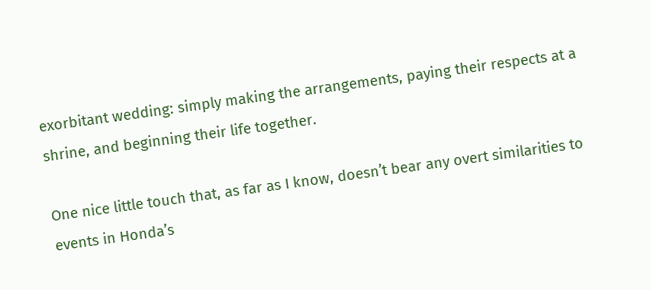exorbitant wedding: simply making the arrangements, paying their respects at a shrine, and beginning their life together.

One nice little touch that, as far as I know, doesn’t bear any overt similarities to events in Honda’s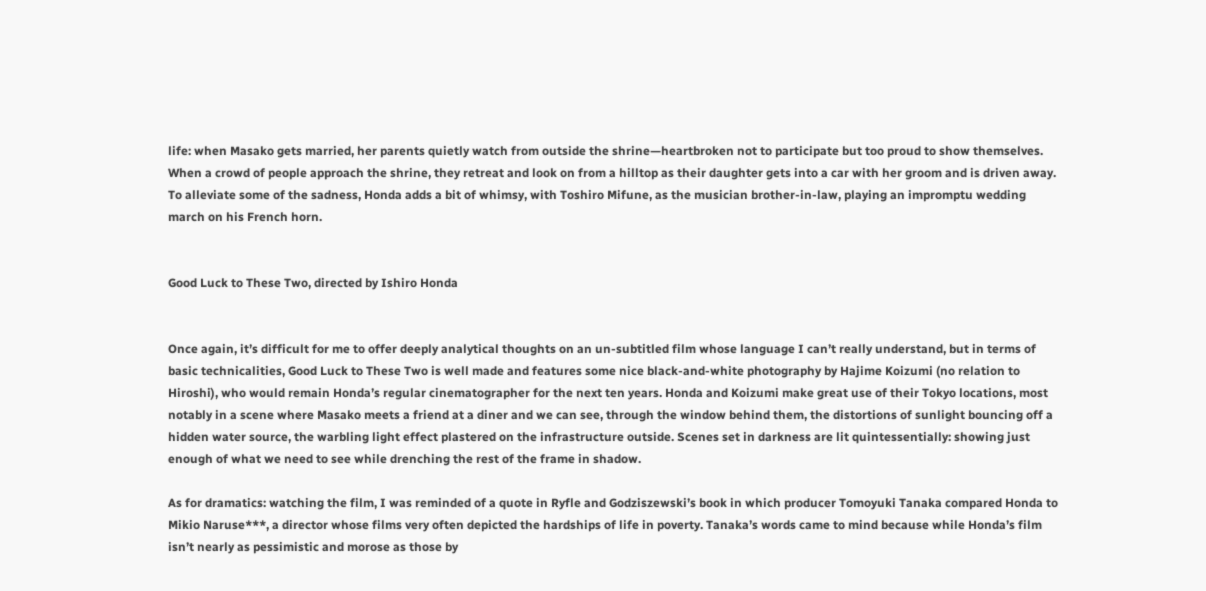life: when Masako gets married, her parents quietly watch from outside the shrine—heartbroken not to participate but too proud to show themselves. When a crowd of people approach the shrine, they retreat and look on from a hilltop as their daughter gets into a car with her groom and is driven away. To alleviate some of the sadness, Honda adds a bit of whimsy, with Toshiro Mifune, as the musician brother-in-law, playing an impromptu wedding march on his French horn.


Good Luck to These Two, directed by Ishiro Honda


Once again, it’s difficult for me to offer deeply analytical thoughts on an un-subtitled film whose language I can’t really understand, but in terms of basic technicalities, Good Luck to These Two is well made and features some nice black-and-white photography by Hajime Koizumi (no relation to Hiroshi), who would remain Honda’s regular cinematographer for the next ten years. Honda and Koizumi make great use of their Tokyo locations, most notably in a scene where Masako meets a friend at a diner and we can see, through the window behind them, the distortions of sunlight bouncing off a hidden water source, the warbling light effect plastered on the infrastructure outside. Scenes set in darkness are lit quintessentially: showing just enough of what we need to see while drenching the rest of the frame in shadow.

As for dramatics: watching the film, I was reminded of a quote in Ryfle and Godziszewski’s book in which producer Tomoyuki Tanaka compared Honda to Mikio Naruse***, a director whose films very often depicted the hardships of life in poverty. Tanaka’s words came to mind because while Honda’s film isn’t nearly as pessimistic and morose as those by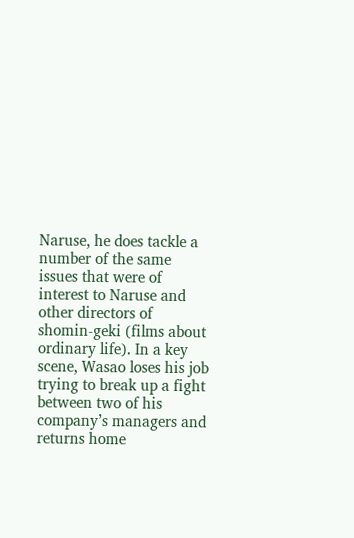Naruse, he does tackle a number of the same issues that were of interest to Naruse and other directors of shomin-geki (films about ordinary life). In a key scene, Wasao loses his job trying to break up a fight between two of his company’s managers and returns home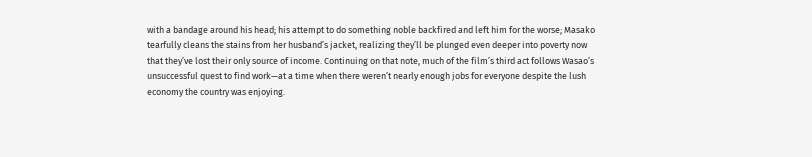with a bandage around his head; his attempt to do something noble backfired and left him for the worse; Masako tearfully cleans the stains from her husband’s jacket, realizing they’ll be plunged even deeper into poverty now that they’ve lost their only source of income. Continuing on that note, much of the film’s third act follows Wasao’s unsuccessful quest to find work—at a time when there weren’t nearly enough jobs for everyone despite the lush economy the country was enjoying.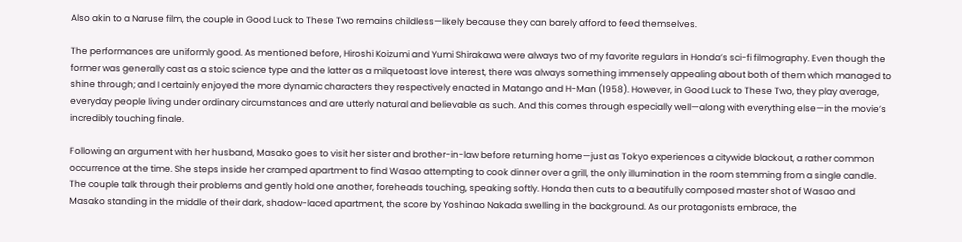Also akin to a Naruse film, the couple in Good Luck to These Two remains childless—likely because they can barely afford to feed themselves.

The performances are uniformly good. As mentioned before, Hiroshi Koizumi and Yumi Shirakawa were always two of my favorite regulars in Honda’s sci-fi filmography. Even though the former was generally cast as a stoic science type and the latter as a milquetoast love interest, there was always something immensely appealing about both of them which managed to shine through; and I certainly enjoyed the more dynamic characters they respectively enacted in Matango and H-Man (1958). However, in Good Luck to These Two, they play average, everyday people living under ordinary circumstances and are utterly natural and believable as such. And this comes through especially well—along with everything else—in the movie’s incredibly touching finale.

Following an argument with her husband, Masako goes to visit her sister and brother-in-law before returning home—just as Tokyo experiences a citywide blackout, a rather common occurrence at the time. She steps inside her cramped apartment to find Wasao attempting to cook dinner over a grill, the only illumination in the room stemming from a single candle. The couple talk through their problems and gently hold one another, foreheads touching, speaking softly. Honda then cuts to a beautifully composed master shot of Wasao and Masako standing in the middle of their dark, shadow-laced apartment, the score by Yoshinao Nakada swelling in the background. As our protagonists embrace, the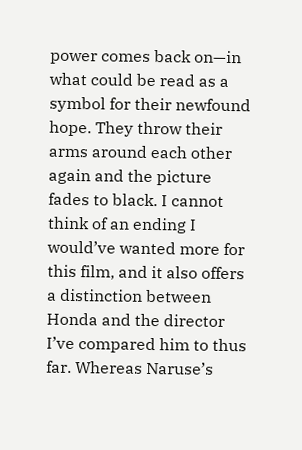power comes back on—in what could be read as a symbol for their newfound hope. They throw their arms around each other again and the picture fades to black. I cannot think of an ending I would’ve wanted more for this film, and it also offers a distinction between Honda and the director I’ve compared him to thus far. Whereas Naruse’s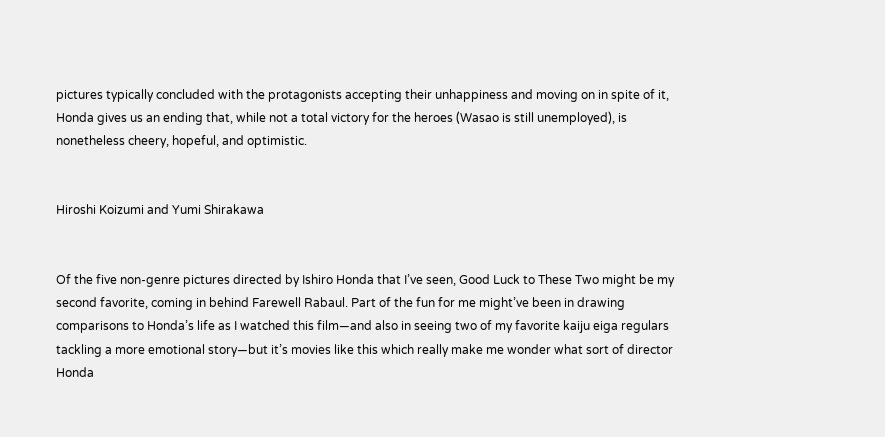pictures typically concluded with the protagonists accepting their unhappiness and moving on in spite of it, Honda gives us an ending that, while not a total victory for the heroes (Wasao is still unemployed), is nonetheless cheery, hopeful, and optimistic.


Hiroshi Koizumi and Yumi Shirakawa


Of the five non-genre pictures directed by Ishiro Honda that I’ve seen, Good Luck to These Two might be my second favorite, coming in behind Farewell Rabaul. Part of the fun for me might’ve been in drawing comparisons to Honda’s life as I watched this film—and also in seeing two of my favorite kaiju eiga regulars tackling a more emotional story—but it’s movies like this which really make me wonder what sort of director Honda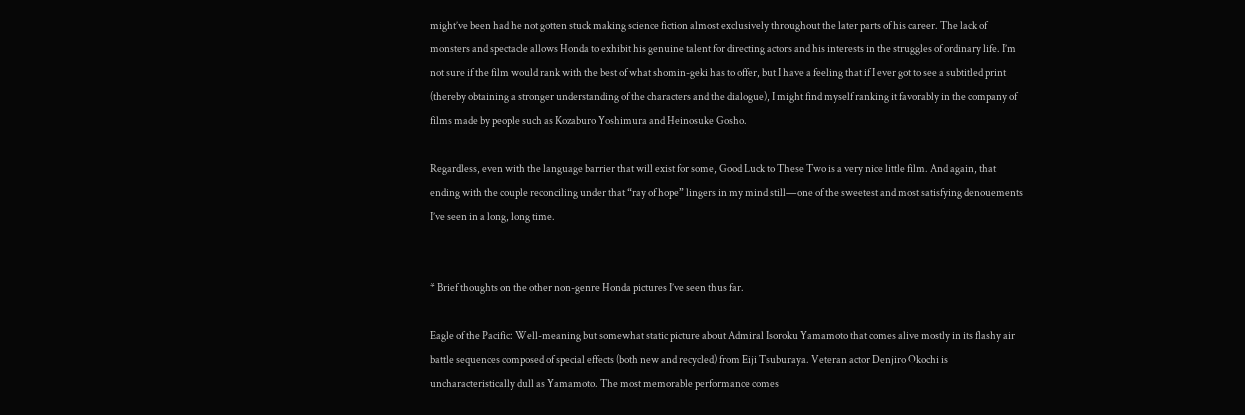might’ve been had he not gotten stuck making science fiction almost exclusively throughout the later parts of his career. The lack of monsters and spectacle allows Honda to exhibit his genuine talent for directing actors and his interests in the struggles of ordinary life. I’m not sure if the film would rank with the best of what shomin-geki has to offer, but I have a feeling that if I ever got to see a subtitled print (thereby obtaining a stronger understanding of the characters and the dialogue), I might find myself ranking it favorably in the company of films made by people such as Kozaburo Yoshimura and Heinosuke Gosho.

Regardless, even with the language barrier that will exist for some, Good Luck to These Two is a very nice little film. And again, that ending with the couple reconciling under that “ray of hope” lingers in my mind still—one of the sweetest and most satisfying denouements I’ve seen in a long, long time.


* Brief thoughts on the other non-genre Honda pictures I’ve seen thus far.

Eagle of the Pacific: Well-meaning but somewhat static picture about Admiral Isoroku Yamamoto that comes alive mostly in its flashy air battle sequences composed of special effects (both new and recycled) from Eiji Tsuburaya. Veteran actor Denjiro Okochi is uncharacteristically dull as Yamamoto. The most memorable performance comes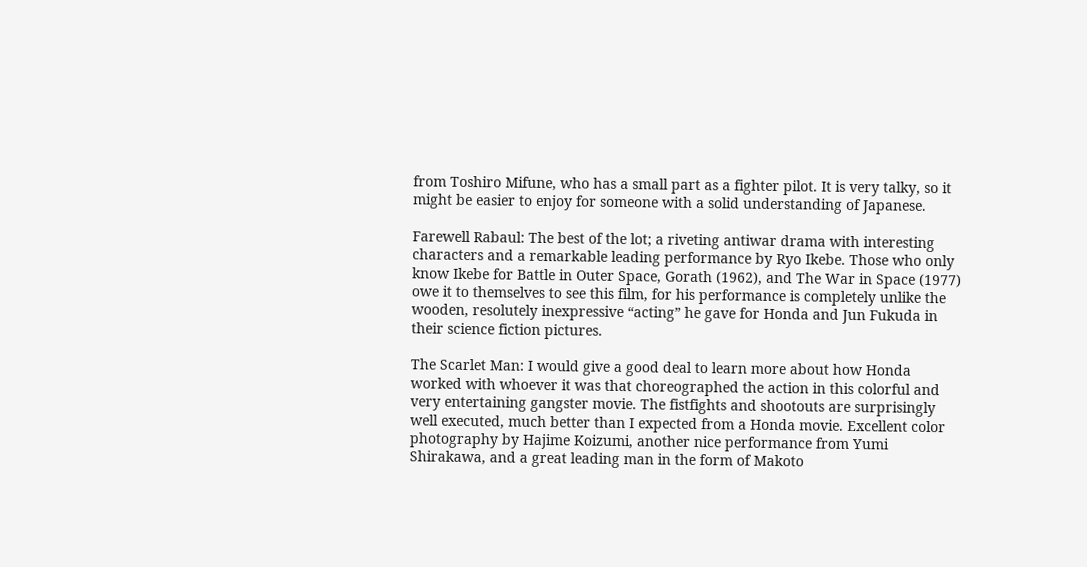from Toshiro Mifune, who has a small part as a fighter pilot. It is very talky, so it might be easier to enjoy for someone with a solid understanding of Japanese.

Farewell Rabaul: The best of the lot; a riveting antiwar drama with interesting characters and a remarkable leading performance by Ryo Ikebe. Those who only know Ikebe for Battle in Outer Space, Gorath (1962), and The War in Space (1977) owe it to themselves to see this film, for his performance is completely unlike the wooden, resolutely inexpressive “acting” he gave for Honda and Jun Fukuda in their science fiction pictures.

The Scarlet Man: I would give a good deal to learn more about how Honda worked with whoever it was that choreographed the action in this colorful and very entertaining gangster movie. The fistfights and shootouts are surprisingly well executed, much better than I expected from a Honda movie. Excellent color photography by Hajime Koizumi, another nice performance from Yumi Shirakawa, and a great leading man in the form of Makoto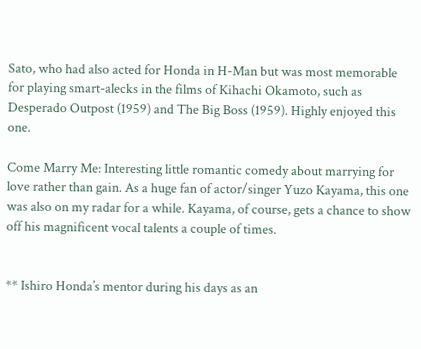Sato, who had also acted for Honda in H-Man but was most memorable for playing smart-alecks in the films of Kihachi Okamoto, such as Desperado Outpost (1959) and The Big Boss (1959). Highly enjoyed this one.

Come Marry Me: Interesting little romantic comedy about marrying for love rather than gain. As a huge fan of actor/singer Yuzo Kayama, this one was also on my radar for a while. Kayama, of course, gets a chance to show off his magnificent vocal talents a couple of times.


** Ishiro Honda’s mentor during his days as an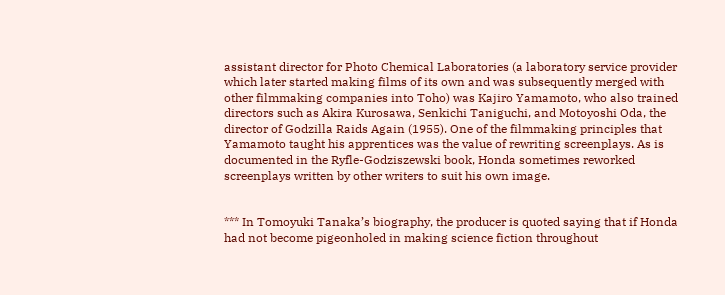assistant director for Photo Chemical Laboratories (a laboratory service provider which later started making films of its own and was subsequently merged with other filmmaking companies into Toho) was Kajiro Yamamoto, who also trained directors such as Akira Kurosawa, Senkichi Taniguchi, and Motoyoshi Oda, the director of Godzilla Raids Again (1955). One of the filmmaking principles that Yamamoto taught his apprentices was the value of rewriting screenplays. As is documented in the Ryfle-Godziszewski book, Honda sometimes reworked screenplays written by other writers to suit his own image.


*** In Tomoyuki Tanaka’s biography, the producer is quoted saying that if Honda had not become pigeonholed in making science fiction throughout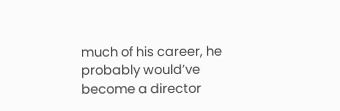much of his career, he probably would’ve become a director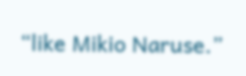“like Mikio Naruse.”